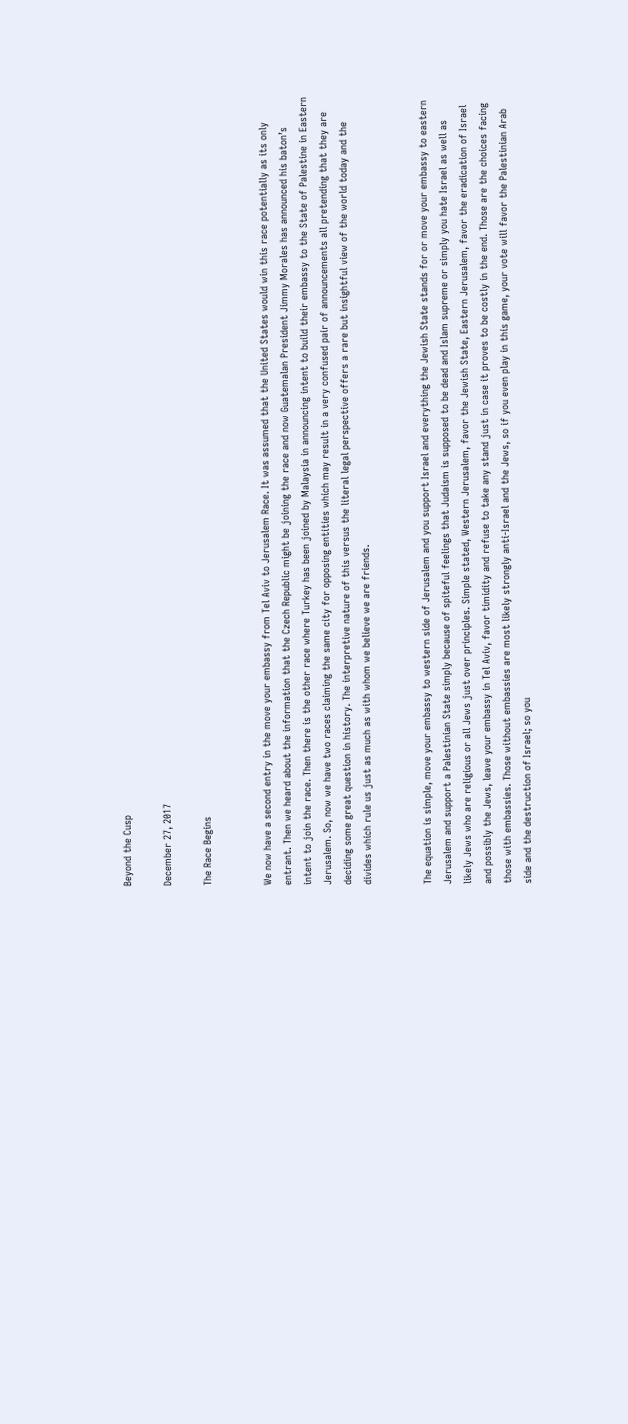Beyond the Cusp

December 27, 2017

The Race Begins


We now have a second entry in the move your embassy from Tel Aviv to Jerusalem Race. It was assumed that the United States would win this race potentially as its only entrant. Then we heard about the information that the Czech Republic might be joining the race and now Guatemalan President Jimmy Morales has announced his baton’s intent to join the race. Then there is the other race where Turkey has been joined by Malaysia in announcing intent to build their embassy to the State of Palestine in Eastern Jerusalem. So, now we have two races claiming the same city for opposing entities which may result in a very confused pair of announcements all pretending that they are deciding some great question in history. The interpretive nature of this versus the literal legal perspective offers a rare but insightful view of the world today and the divides which rule us just as much as with whom we believe we are friends.


The equation is simple, move your embassy to western side of Jerusalem and you support Israel and everything the Jewish State stands for or move your embassy to eastern Jerusalem and support a Palestinian State simply because of spiteful feelings that Judaism is supposed to be dead and Islam supreme or simply you hate Israel as well as likely Jews who are religious or all Jews just over principles. Simple stated, Western Jerusalem, favor the Jewish State, Eastern Jerusalem, favor the eradication of Israel and possibly the Jews, leave your embassy in Tel Aviv, favor timidity and refuse to take any stand just in case it proves to be costly in the end. Those are the choices facing those with embassies. Those without embassies are most likely strongly anti-Israel and the Jews, so if you even play in this game, your vote will favor the Palestinian Arab side and the destruction of Israel; so you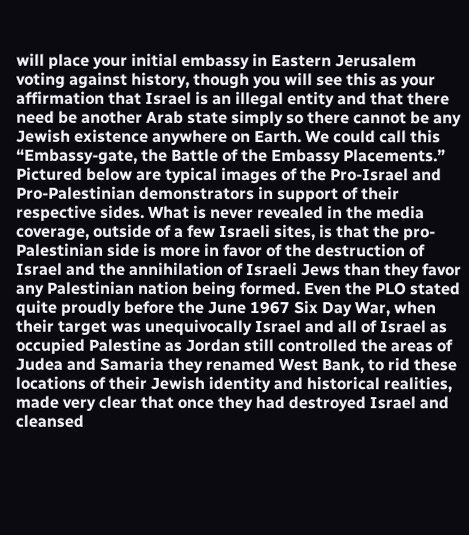will place your initial embassy in Eastern Jerusalem voting against history, though you will see this as your affirmation that Israel is an illegal entity and that there need be another Arab state simply so there cannot be any Jewish existence anywhere on Earth. We could call this “Embassy-gate, the Battle of the Embassy Placements.” Pictured below are typical images of the Pro-Israel and Pro-Palestinian demonstrators in support of their respective sides. What is never revealed in the media coverage, outside of a few Israeli sites, is that the pro-Palestinian side is more in favor of the destruction of Israel and the annihilation of Israeli Jews than they favor any Palestinian nation being formed. Even the PLO stated quite proudly before the June 1967 Six Day War, when their target was unequivocally Israel and all of Israel as occupied Palestine as Jordan still controlled the areas of Judea and Samaria they renamed West Bank, to rid these locations of their Jewish identity and historical realities, made very clear that once they had destroyed Israel and cleansed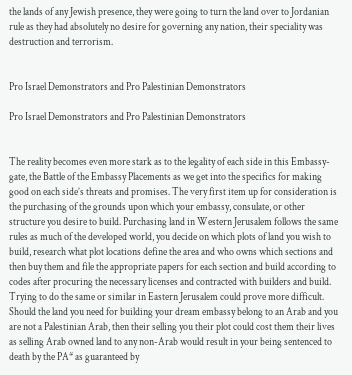the lands of any Jewish presence, they were going to turn the land over to Jordanian rule as they had absolutely no desire for governing any nation, their speciality was destruction and terrorism.


Pro Israel Demonstrators and Pro Palestinian Demonstrators

Pro Israel Demonstrators and Pro Palestinian Demonstrators


The reality becomes even more stark as to the legality of each side in this Embassy-gate, the Battle of the Embassy Placements as we get into the specifics for making good on each side’s threats and promises. The very first item up for consideration is the purchasing of the grounds upon which your embassy, consulate, or other structure you desire to build. Purchasing land in Western Jerusalem follows the same rules as much of the developed world, you decide on which plots of land you wish to build, research what plot locations define the area and who owns which sections and then buy them and file the appropriate papers for each section and build according to codes after procuring the necessary licenses and contracted with builders and build. Trying to do the same or similar in Eastern Jerusalem could prove more difficult. Should the land you need for building your dream embassy belong to an Arab and you are not a Palestinian Arab, then their selling you their plot could cost them their lives as selling Arab owned land to any non-Arab would result in your being sentenced to death by the PA* as guaranteed by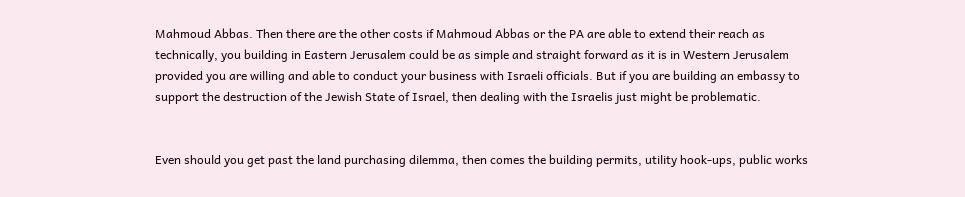Mahmoud Abbas. Then there are the other costs if Mahmoud Abbas or the PA are able to extend their reach as technically, you building in Eastern Jerusalem could be as simple and straight forward as it is in Western Jerusalem provided you are willing and able to conduct your business with Israeli officials. But if you are building an embassy to support the destruction of the Jewish State of Israel, then dealing with the Israelis just might be problematic.


Even should you get past the land purchasing dilemma, then comes the building permits, utility hook-ups, public works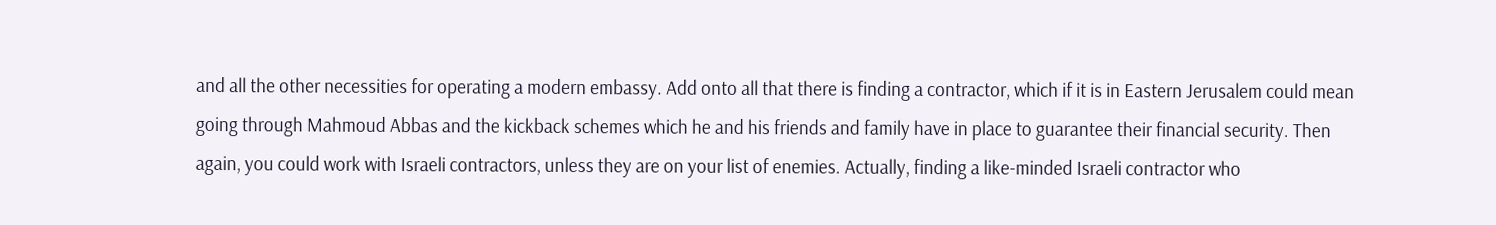and all the other necessities for operating a modern embassy. Add onto all that there is finding a contractor, which if it is in Eastern Jerusalem could mean going through Mahmoud Abbas and the kickback schemes which he and his friends and family have in place to guarantee their financial security. Then again, you could work with Israeli contractors, unless they are on your list of enemies. Actually, finding a like-minded Israeli contractor who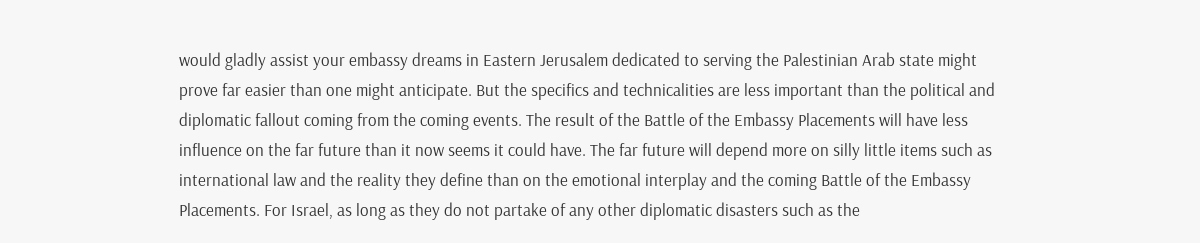would gladly assist your embassy dreams in Eastern Jerusalem dedicated to serving the Palestinian Arab state might prove far easier than one might anticipate. But the specifics and technicalities are less important than the political and diplomatic fallout coming from the coming events. The result of the Battle of the Embassy Placements will have less influence on the far future than it now seems it could have. The far future will depend more on silly little items such as international law and the reality they define than on the emotional interplay and the coming Battle of the Embassy Placements. For Israel, as long as they do not partake of any other diplomatic disasters such as the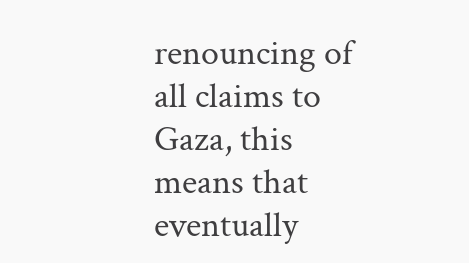renouncing of all claims to Gaza, this means that eventually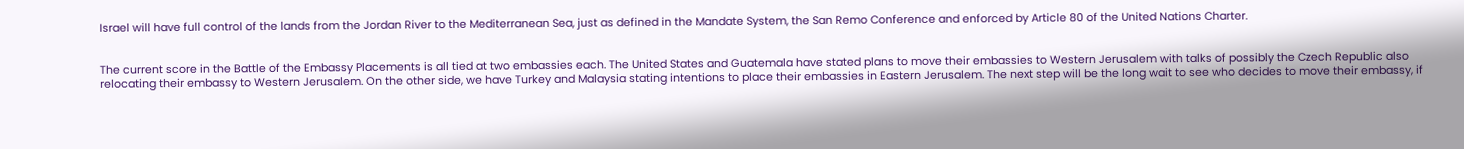Israel will have full control of the lands from the Jordan River to the Mediterranean Sea, just as defined in the Mandate System, the San Remo Conference and enforced by Article 80 of the United Nations Charter.


The current score in the Battle of the Embassy Placements is all tied at two embassies each. The United States and Guatemala have stated plans to move their embassies to Western Jerusalem with talks of possibly the Czech Republic also relocating their embassy to Western Jerusalem. On the other side, we have Turkey and Malaysia stating intentions to place their embassies in Eastern Jerusalem. The next step will be the long wait to see who decides to move their embassy, if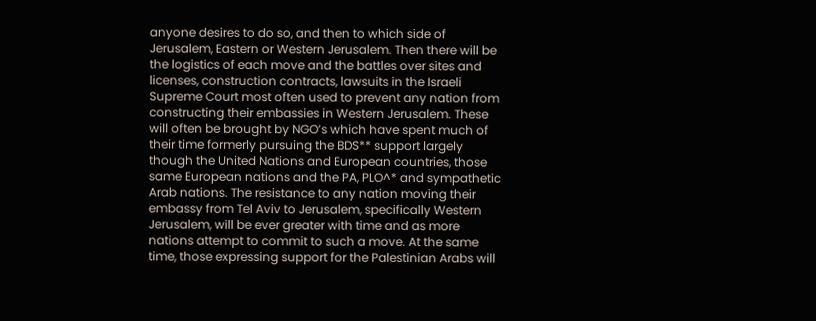anyone desires to do so, and then to which side of Jerusalem, Eastern or Western Jerusalem. Then there will be the logistics of each move and the battles over sites and licenses, construction contracts, lawsuits in the Israeli Supreme Court most often used to prevent any nation from constructing their embassies in Western Jerusalem. These will often be brought by NGO’s which have spent much of their time formerly pursuing the BDS** support largely though the United Nations and European countries, those same European nations and the PA, PLO^* and sympathetic Arab nations. The resistance to any nation moving their embassy from Tel Aviv to Jerusalem, specifically Western Jerusalem, will be ever greater with time and as more nations attempt to commit to such a move. At the same time, those expressing support for the Palestinian Arabs will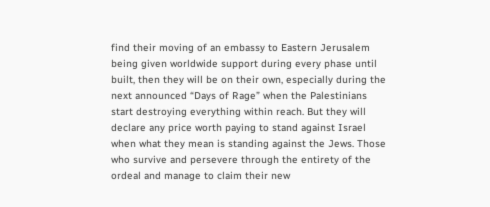find their moving of an embassy to Eastern Jerusalem being given worldwide support during every phase until built, then they will be on their own, especially during the next announced “Days of Rage” when the Palestinians start destroying everything within reach. But they will declare any price worth paying to stand against Israel when what they mean is standing against the Jews. Those who survive and persevere through the entirety of the ordeal and manage to claim their new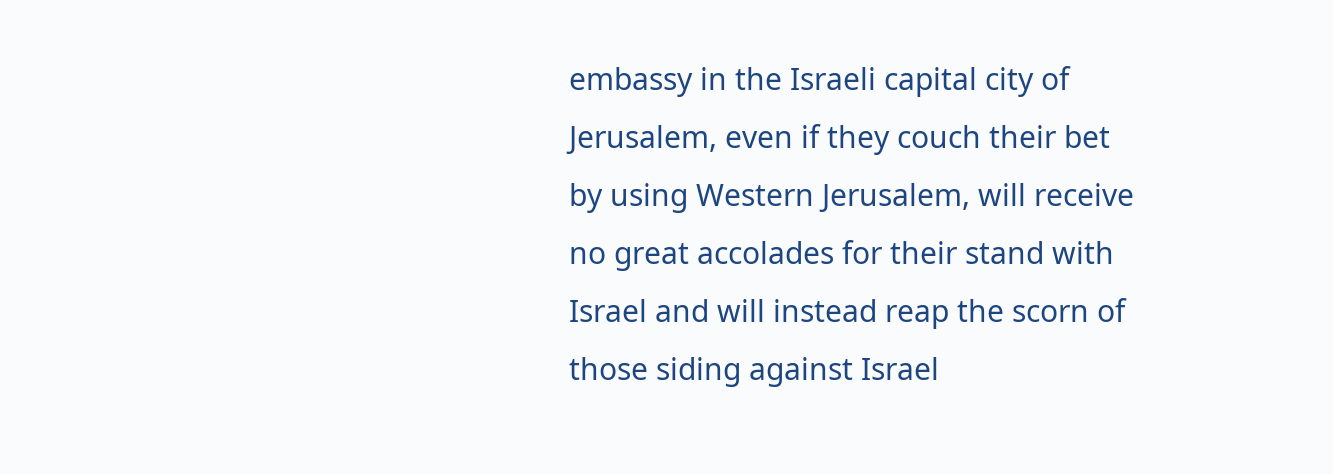embassy in the Israeli capital city of Jerusalem, even if they couch their bet by using Western Jerusalem, will receive no great accolades for their stand with Israel and will instead reap the scorn of those siding against Israel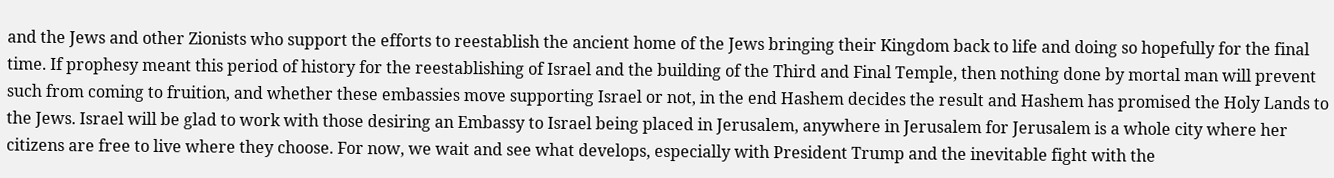and the Jews and other Zionists who support the efforts to reestablish the ancient home of the Jews bringing their Kingdom back to life and doing so hopefully for the final time. If prophesy meant this period of history for the reestablishing of Israel and the building of the Third and Final Temple, then nothing done by mortal man will prevent such from coming to fruition, and whether these embassies move supporting Israel or not, in the end Hashem decides the result and Hashem has promised the Holy Lands to the Jews. Israel will be glad to work with those desiring an Embassy to Israel being placed in Jerusalem, anywhere in Jerusalem for Jerusalem is a whole city where her citizens are free to live where they choose. For now, we wait and see what develops, especially with President Trump and the inevitable fight with the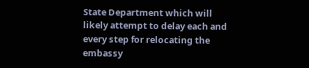State Department which will likely attempt to delay each and every step for relocating the embassy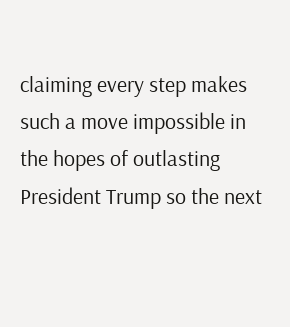claiming every step makes such a move impossible in the hopes of outlasting President Trump so the next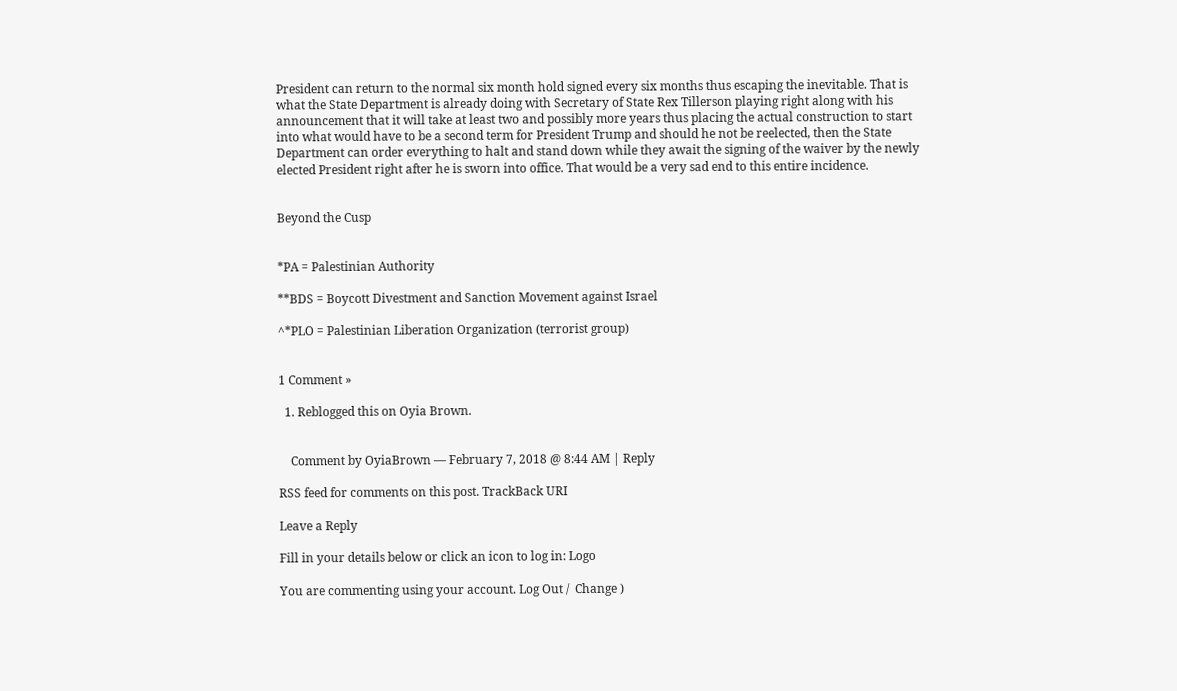President can return to the normal six month hold signed every six months thus escaping the inevitable. That is what the State Department is already doing with Secretary of State Rex Tillerson playing right along with his announcement that it will take at least two and possibly more years thus placing the actual construction to start into what would have to be a second term for President Trump and should he not be reelected, then the State Department can order everything to halt and stand down while they await the signing of the waiver by the newly elected President right after he is sworn into office. That would be a very sad end to this entire incidence.


Beyond the Cusp


*PA = Palestinian Authority

**BDS = Boycott Divestment and Sanction Movement against Israel

^*PLO = Palestinian Liberation Organization (terrorist group)


1 Comment »

  1. Reblogged this on Oyia Brown.


    Comment by OyiaBrown — February 7, 2018 @ 8:44 AM | Reply

RSS feed for comments on this post. TrackBack URI

Leave a Reply

Fill in your details below or click an icon to log in: Logo

You are commenting using your account. Log Out /  Change )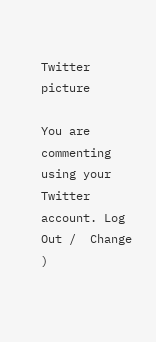Twitter picture

You are commenting using your Twitter account. Log Out /  Change )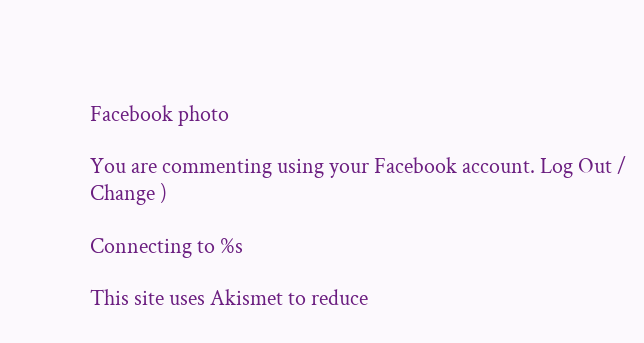Facebook photo

You are commenting using your Facebook account. Log Out /  Change )

Connecting to %s

This site uses Akismet to reduce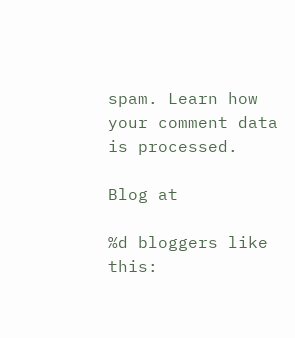spam. Learn how your comment data is processed.

Blog at

%d bloggers like this: